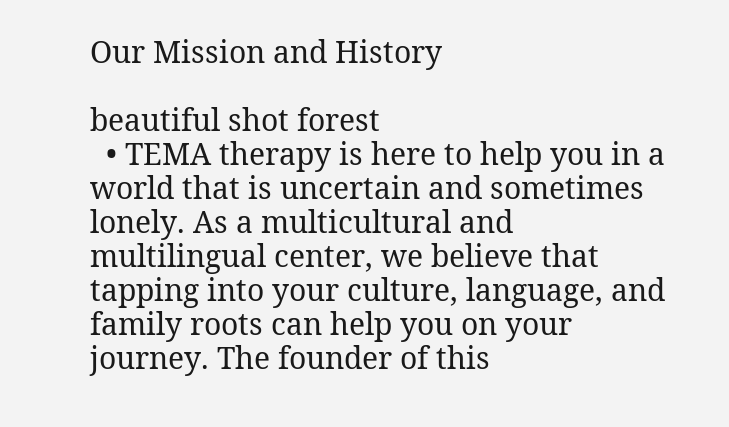Our Mission and History

beautiful shot forest
  • TEMA therapy is here to help you in a world that is uncertain and sometimes lonely. As a multicultural and multilingual center, we believe that tapping into your culture, language, and family roots can help you on your journey. The founder of this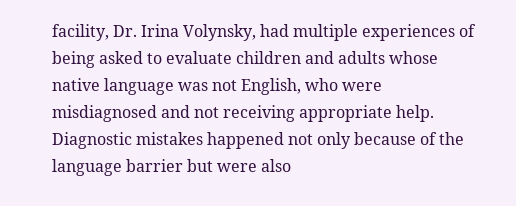facility, Dr. Irina Volynsky, had multiple experiences of being asked to evaluate children and adults whose native language was not English, who were misdiagnosed and not receiving appropriate help. Diagnostic mistakes happened not only because of the language barrier but were also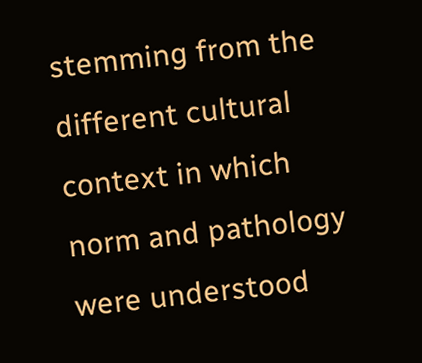stemming from the different cultural context in which norm and pathology were understood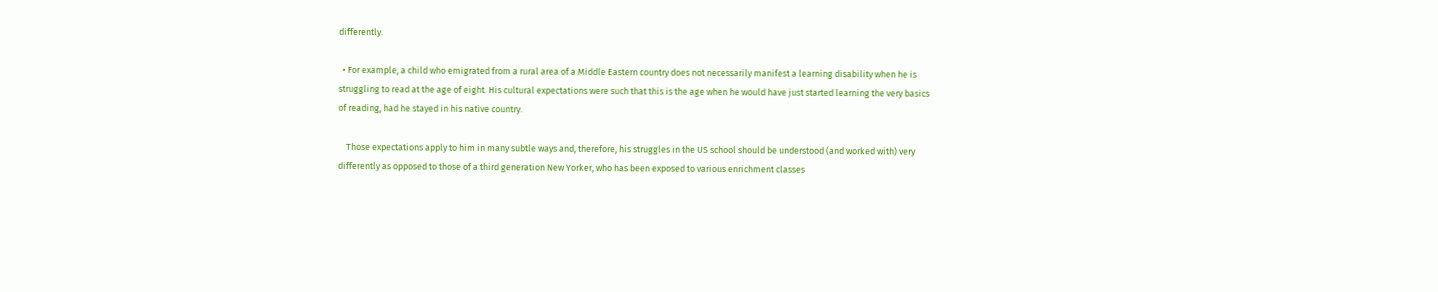differently.

  • For example, a child who emigrated from a rural area of a Middle Eastern country does not necessarily manifest a learning disability when he is struggling to read at the age of eight. His cultural expectations were such that this is the age when he would have just started learning the very basics of reading, had he stayed in his native country.

    Those expectations apply to him in many subtle ways and, therefore, his struggles in the US school should be understood (and worked with) very differently as opposed to those of a third generation New Yorker, who has been exposed to various enrichment classes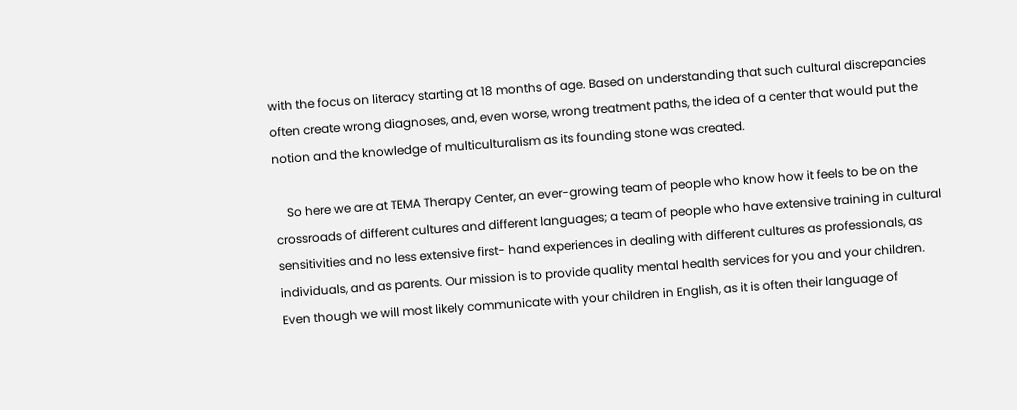with the focus on literacy starting at 18 months of age. Based on understanding that such cultural discrepancies often create wrong diagnoses, and, even worse, wrong treatment paths, the idea of a center that would put the notion and the knowledge of multiculturalism as its founding stone was created.

    So here we are at TEMA Therapy Center, an ever-growing team of people who know how it feels to be on the crossroads of different cultures and different languages; a team of people who have extensive training in cultural sensitivities and no less extensive first- hand experiences in dealing with different cultures as professionals, as individuals, and as parents. Our mission is to provide quality mental health services for you and your children. Even though we will most likely communicate with your children in English, as it is often their language of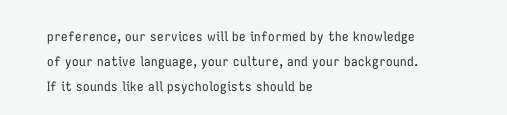preference, our services will be informed by the knowledge of your native language, your culture, and your background. If it sounds like all psychologists should be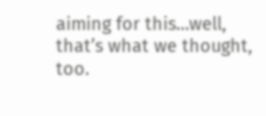aiming for this…well, that’s what we thought, too.